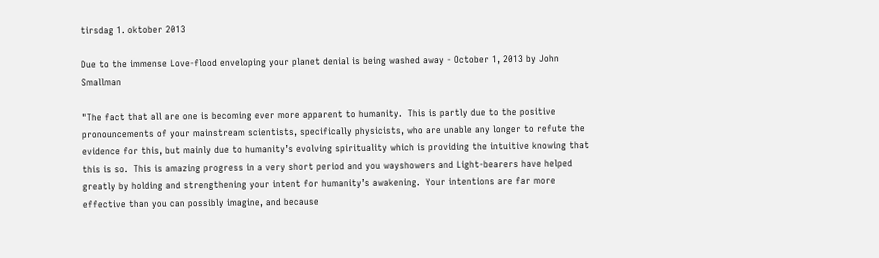tirsdag 1. oktober 2013

Due to the immense Love-flood enveloping your planet denial is being washed away - October 1, 2013 by John Smallman

"The fact that all are one is becoming ever more apparent to humanity.  This is partly due to the positive pronouncements of your mainstream scientists, specifically physicists, who are unable any longer to refute the evidence for this, but mainly due to humanity’s evolving spirituality which is providing the intuitive knowing that this is so.  This is amazing progress in a very short period and you wayshowers and Light-bearers have helped greatly by holding and strengthening your intent for humanity’s awakening.  Your intentions are far more effective than you can possibly imagine, and because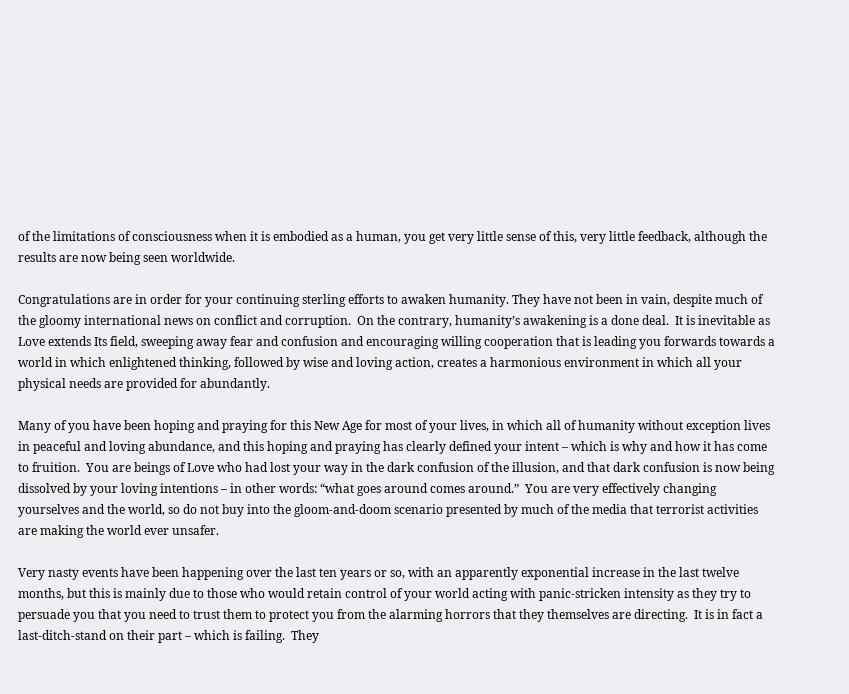of the limitations of consciousness when it is embodied as a human, you get very little sense of this, very little feedback, although the results are now being seen worldwide.

Congratulations are in order for your continuing sterling efforts to awaken humanity. They have not been in vain, despite much of the gloomy international news on conflict and corruption.  On the contrary, humanity’s awakening is a done deal.  It is inevitable as Love extends Its field, sweeping away fear and confusion and encouraging willing cooperation that is leading you forwards towards a world in which enlightened thinking, followed by wise and loving action, creates a harmonious environment in which all your physical needs are provided for abundantly.

Many of you have been hoping and praying for this New Age for most of your lives, in which all of humanity without exception lives in peaceful and loving abundance, and this hoping and praying has clearly defined your intent – which is why and how it has come to fruition.  You are beings of Love who had lost your way in the dark confusion of the illusion, and that dark confusion is now being dissolved by your loving intentions – in other words: “what goes around comes around.”  You are very effectively changing yourselves and the world, so do not buy into the gloom-and-doom scenario presented by much of the media that terrorist activities are making the world ever unsafer.

Very nasty events have been happening over the last ten years or so, with an apparently exponential increase in the last twelve months, but this is mainly due to those who would retain control of your world acting with panic-stricken intensity as they try to persuade you that you need to trust them to protect you from the alarming horrors that they themselves are directing.  It is in fact a last-ditch-stand on their part – which is failing.  They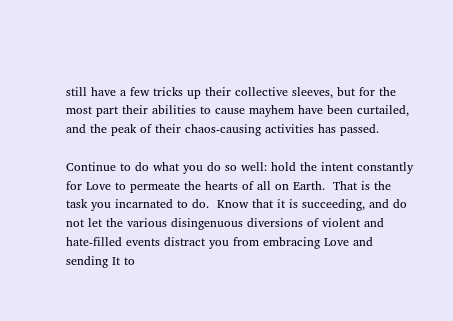still have a few tricks up their collective sleeves, but for the most part their abilities to cause mayhem have been curtailed, and the peak of their chaos-causing activities has passed.

Continue to do what you do so well: hold the intent constantly for Love to permeate the hearts of all on Earth.  That is the task you incarnated to do.  Know that it is succeeding, and do not let the various disingenuous diversions of violent and hate-filled events distract you from embracing Love and sending It to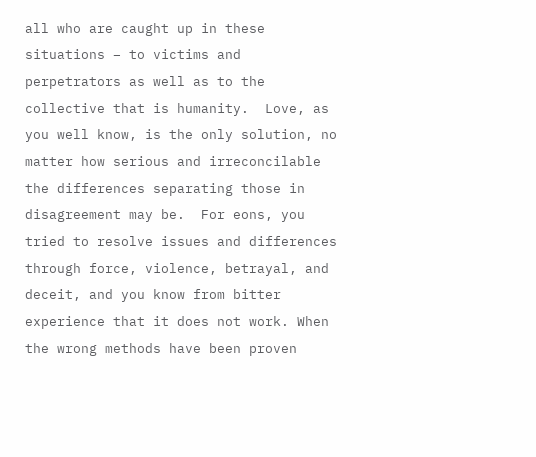all who are caught up in these situations – to victims and perpetrators as well as to the collective that is humanity.  Love, as you well know, is the only solution, no matter how serious and irreconcilable the differences separating those in disagreement may be.  For eons, you tried to resolve issues and differences through force, violence, betrayal, and deceit, and you know from bitter experience that it does not work. When the wrong methods have been proven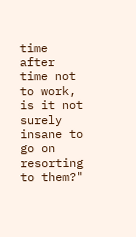time after time not to work, is it not surely insane to go on resorting to them?"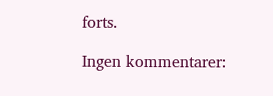forts.

Ingen kommentarer: